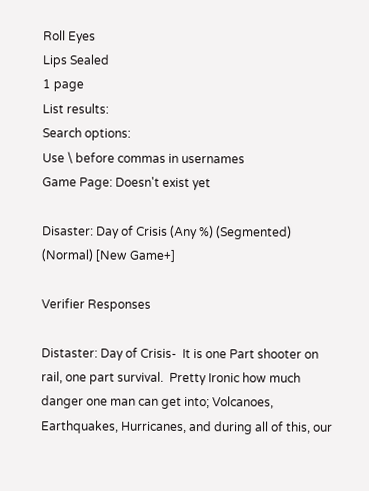Roll Eyes
Lips Sealed
1 page
List results:
Search options:
Use \ before commas in usernames
Game Page: Doesn't exist yet

Disaster: Day of Crisis (Any %) (Segmented) (Normal) [New Game+]

Verifier Responses

Distaster: Day of Crisis-  It is one Part shooter on rail, one part survival.  Pretty Ironic how much danger one man can get into; Volcanoes, Earthquakes, Hurricanes, and during all of this, our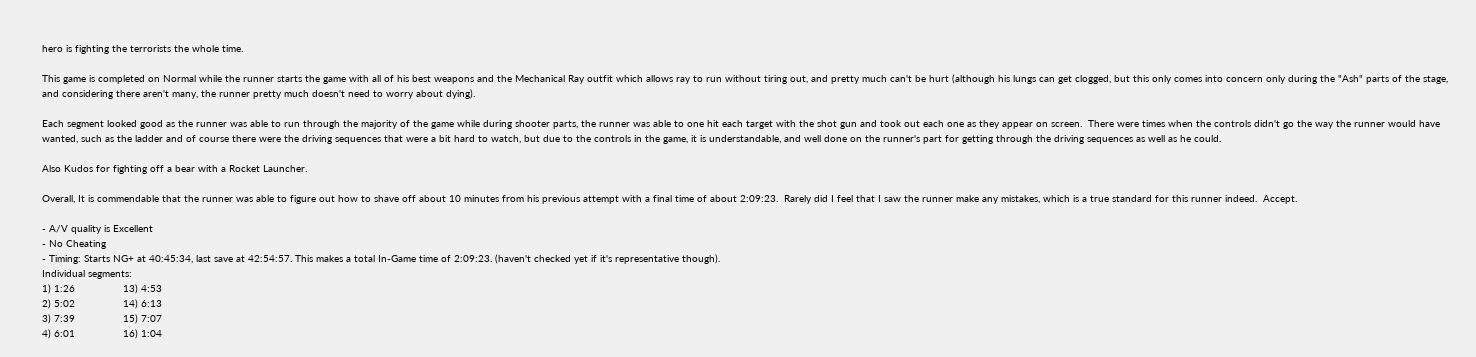hero is fighting the terrorists the whole time.

This game is completed on Normal while the runner starts the game with all of his best weapons and the Mechanical Ray outfit which allows ray to run without tiring out, and pretty much can't be hurt (although his lungs can get clogged, but this only comes into concern only during the "Ash" parts of the stage, and considering there aren't many, the runner pretty much doesn't need to worry about dying).

Each segment looked good as the runner was able to run through the majority of the game while during shooter parts, the runner was able to one hit each target with the shot gun and took out each one as they appear on screen.  There were times when the controls didn't go the way the runner would have wanted, such as the ladder and of course there were the driving sequences that were a bit hard to watch, but due to the controls in the game, it is understandable, and well done on the runner's part for getting through the driving sequences as well as he could.

Also Kudos for fighting off a bear with a Rocket Launcher.

Overall, It is commendable that the runner was able to figure out how to shave off about 10 minutes from his previous attempt with a final time of about 2:09:23.  Rarely did I feel that I saw the runner make any mistakes, which is a true standard for this runner indeed.  Accept.

- A/V quality is Excellent
- No Cheating
- Timing: Starts NG+ at 40:45:34, last save at 42:54:57. This makes a total In-Game time of 2:09:23. (haven't checked yet if it's representative though).
Individual segments:
1) 1:26                13) 4:53
2) 5:02                14) 6:13
3) 7:39                15) 7:07
4) 6:01                16) 1:04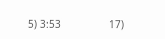5) 3:53                17)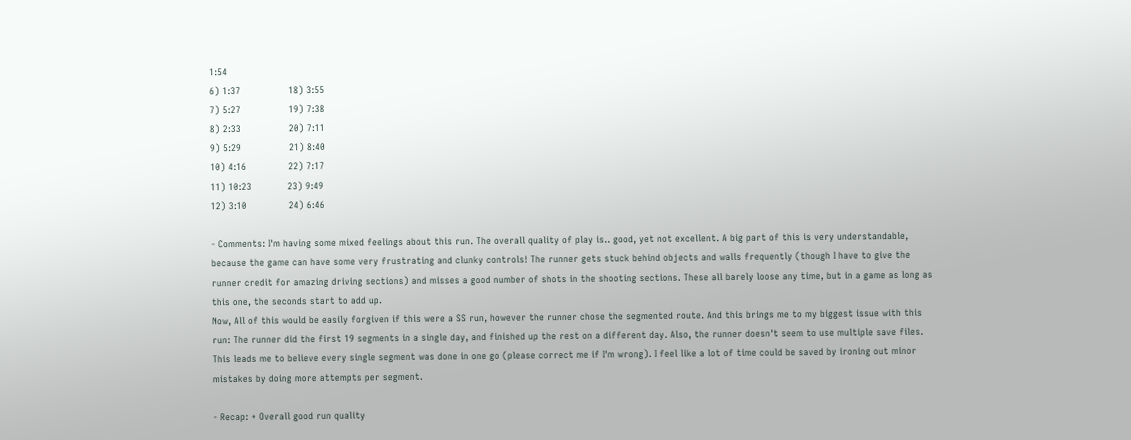1:54
6) 1:37                18) 3:55
7) 5:27                19) 7:38
8) 2:33                20) 7:11
9) 5:29                21) 8:40
10) 4:16              22) 7:17
11) 10:23            23) 9:49
12) 3:10              24) 6:46

- Comments: I'm having some mixed feelings about this run. The overall quality of play is.. good, yet not excellent. A big part of this is very understandable, because the game can have some very frustrating and clunky controls! The runner gets stuck behind objects and walls frequently (though I have to give the runner credit for amazing driving sections) and misses a good number of shots in the shooting sections. These all barely loose any time, but in a game as long as this one, the seconds start to add up.
Now, All of this would be easily forgiven if this were a SS run, however the runner chose the segmented route. And this brings me to my biggest issue with this run: The runner did the first 19 segments in a single day, and finished up the rest on a different day. Also, the runner doesn't seem to use multiple save files. This leads me to believe every single segment was done in one go (please correct me if I'm wrong). I feel like a lot of time could be saved by ironing out minor mistakes by doing more attempts per segment.

- Recap: + Overall good run quality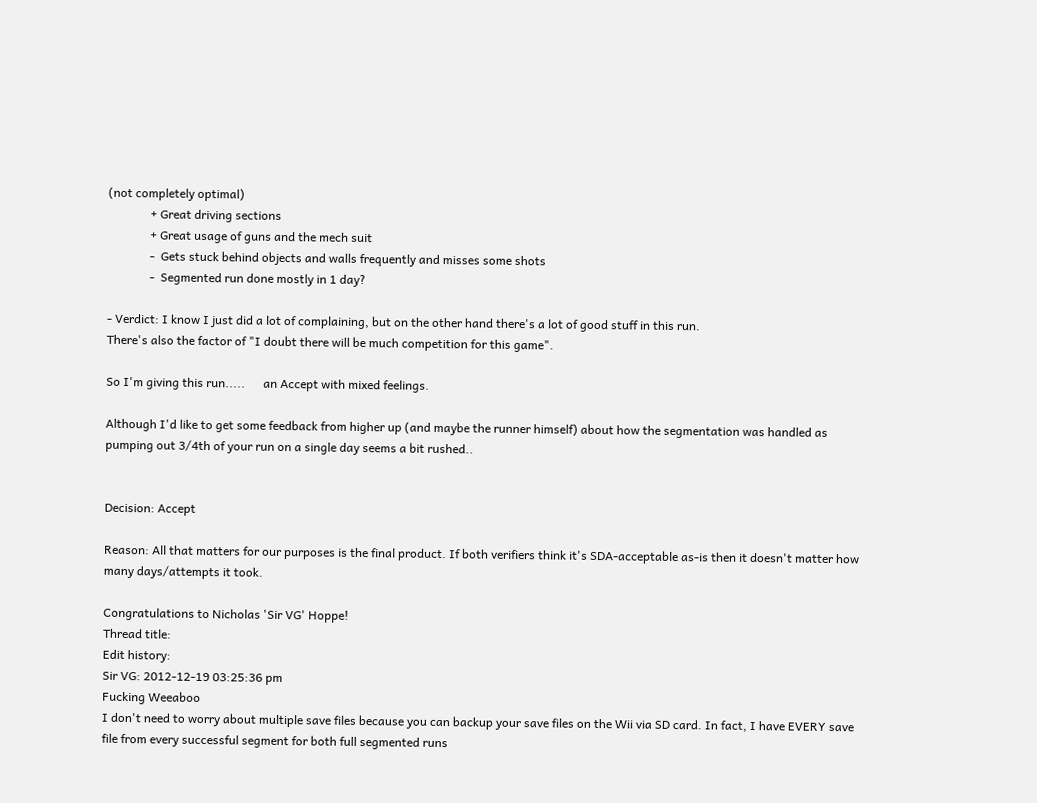(not completely optimal)
              + Great driving sections
              + Great usage of guns and the mech suit
              -  Gets stuck behind objects and walls frequently and misses some shots
              -  Segmented run done mostly in 1 day?

- Verdict: I know I just did a lot of complaining, but on the other hand there's a lot of good stuff in this run.
There's also the factor of "I doubt there will be much competition for this game".

So I'm giving this run.....      an Accept with mixed feelings.

Although I'd like to get some feedback from higher up (and maybe the runner himself) about how the segmentation was handled as pumping out 3/4th of your run on a single day seems a bit rushed..


Decision: Accept

Reason: All that matters for our purposes is the final product. If both verifiers think it's SDA-acceptable as-is then it doesn't matter how many days/attempts it took.

Congratulations to Nicholas 'Sir VG' Hoppe!
Thread title:
Edit history:
Sir VG: 2012-12-19 03:25:36 pm
Fucking Weeaboo
I don't need to worry about multiple save files because you can backup your save files on the Wii via SD card. In fact, I have EVERY save file from every successful segment for both full segmented runs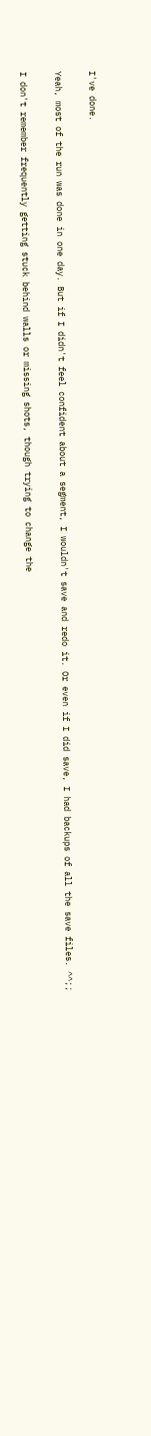I've done.

Yeah, most of the run was done in one day. But if I didn't feel confident about a segment, I wouldn't save and redo it. Or even if I did save, I had backups of all the save files. ^^;;

I don't remember frequently getting stuck behind walls or missing shots, though trying to change the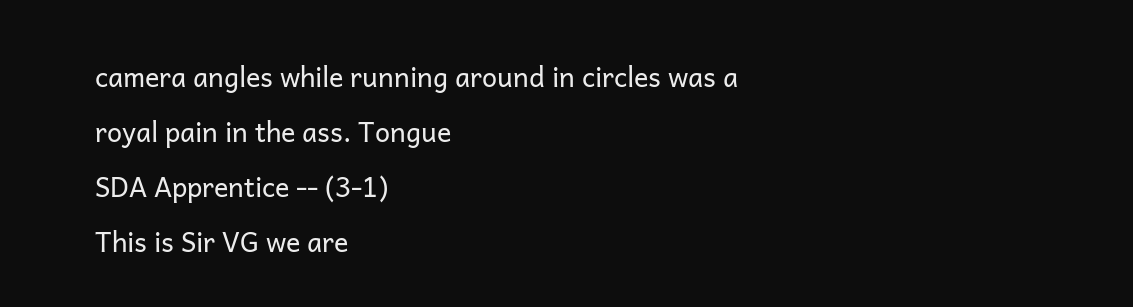camera angles while running around in circles was a royal pain in the ass. Tongue
SDA Apprentice -- (3-1)
This is Sir VG we are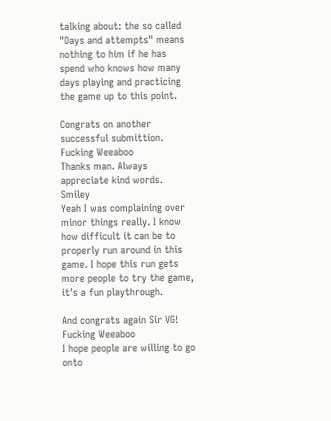talking about: the so called "Days and attempts" means nothing to him if he has spend who knows how many days playing and practicing the game up to this point.

Congrats on another successful submittion.
Fucking Weeaboo
Thanks man. Always appreciate kind words. Smiley
Yeah I was complaining over minor things really. I know how difficult it can be to properly run around in this game. I hope this run gets more people to try the game, it's a fun playthrough.

And congrats again Sir VG!
Fucking Weeaboo
I hope people are willing to go onto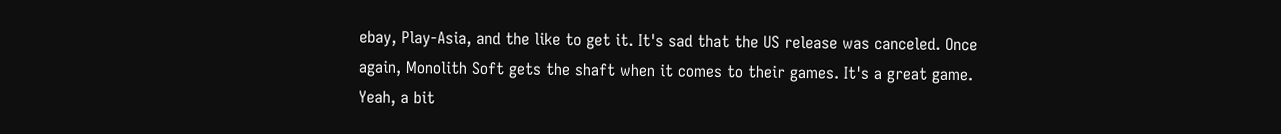ebay, Play-Asia, and the like to get it. It's sad that the US release was canceled. Once again, Monolith Soft gets the shaft when it comes to their games. It's a great game. Yeah, a bit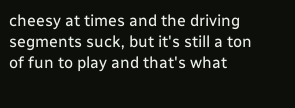cheesy at times and the driving segments suck, but it's still a ton of fun to play and that's what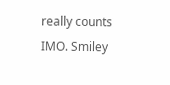really counts IMO. Smiley